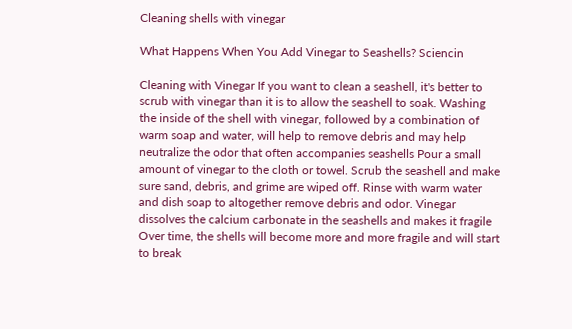Cleaning shells with vinegar

What Happens When You Add Vinegar to Seashells? Sciencin

Cleaning with Vinegar If you want to clean a seashell, it's better to scrub with vinegar than it is to allow the seashell to soak. Washing the inside of the shell with vinegar, followed by a combination of warm soap and water, will help to remove debris and may help neutralize the odor that often accompanies seashells Pour a small amount of vinegar to the cloth or towel. Scrub the seashell and make sure sand, debris, and grime are wiped off. Rinse with warm water and dish soap to altogether remove debris and odor. Vinegar dissolves the calcium carbonate in the seashells and makes it fragile Over time, the shells will become more and more fragile and will start to break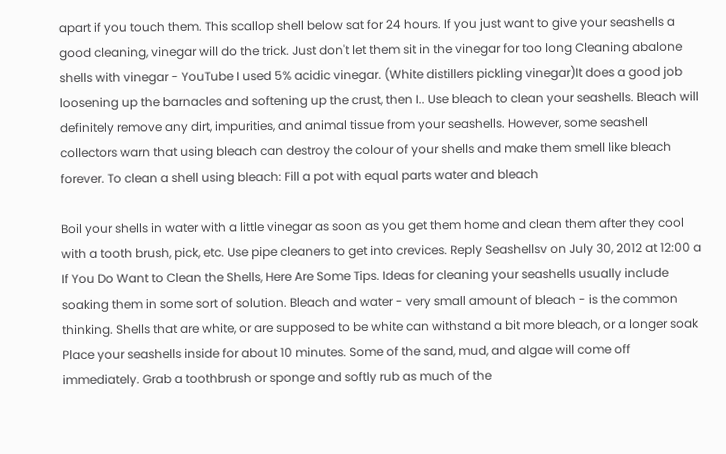apart if you touch them. This scallop shell below sat for 24 hours. If you just want to give your seashells a good cleaning, vinegar will do the trick. Just don't let them sit in the vinegar for too long Cleaning abalone shells with vinegar - YouTube I used 5% acidic vinegar. (White distillers pickling vinegar)It does a good job loosening up the barnacles and softening up the crust, then I.. Use bleach to clean your seashells. Bleach will definitely remove any dirt, impurities, and animal tissue from your seashells. However, some seashell collectors warn that using bleach can destroy the colour of your shells and make them smell like bleach forever. To clean a shell using bleach: Fill a pot with equal parts water and bleach

Boil your shells in water with a little vinegar as soon as you get them home and clean them after they cool with a tooth brush, pick, etc. Use pipe cleaners to get into crevices. Reply Seashellsv on July 30, 2012 at 12:00 a If You Do Want to Clean the Shells, Here Are Some Tips. Ideas for cleaning your seashells usually include soaking them in some sort of solution. Bleach and water - very small amount of bleach - is the common thinking. Shells that are white, or are supposed to be white can withstand a bit more bleach, or a longer soak Place your seashells inside for about 10 minutes. Some of the sand, mud, and algae will come off immediately. Grab a toothbrush or sponge and softly rub as much of the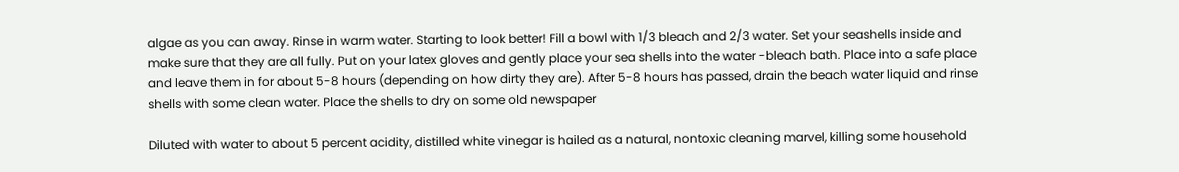algae as you can away. Rinse in warm water. Starting to look better! Fill a bowl with 1/3 bleach and 2/3 water. Set your seashells inside and make sure that they are all fully. Put on your latex gloves and gently place your sea shells into the water -bleach bath. Place into a safe place and leave them in for about 5-8 hours (depending on how dirty they are). After 5-8 hours has passed, drain the beach water liquid and rinse shells with some clean water. Place the shells to dry on some old newspaper

Diluted with water to about 5 percent acidity, distilled white vinegar is hailed as a natural, nontoxic cleaning marvel, killing some household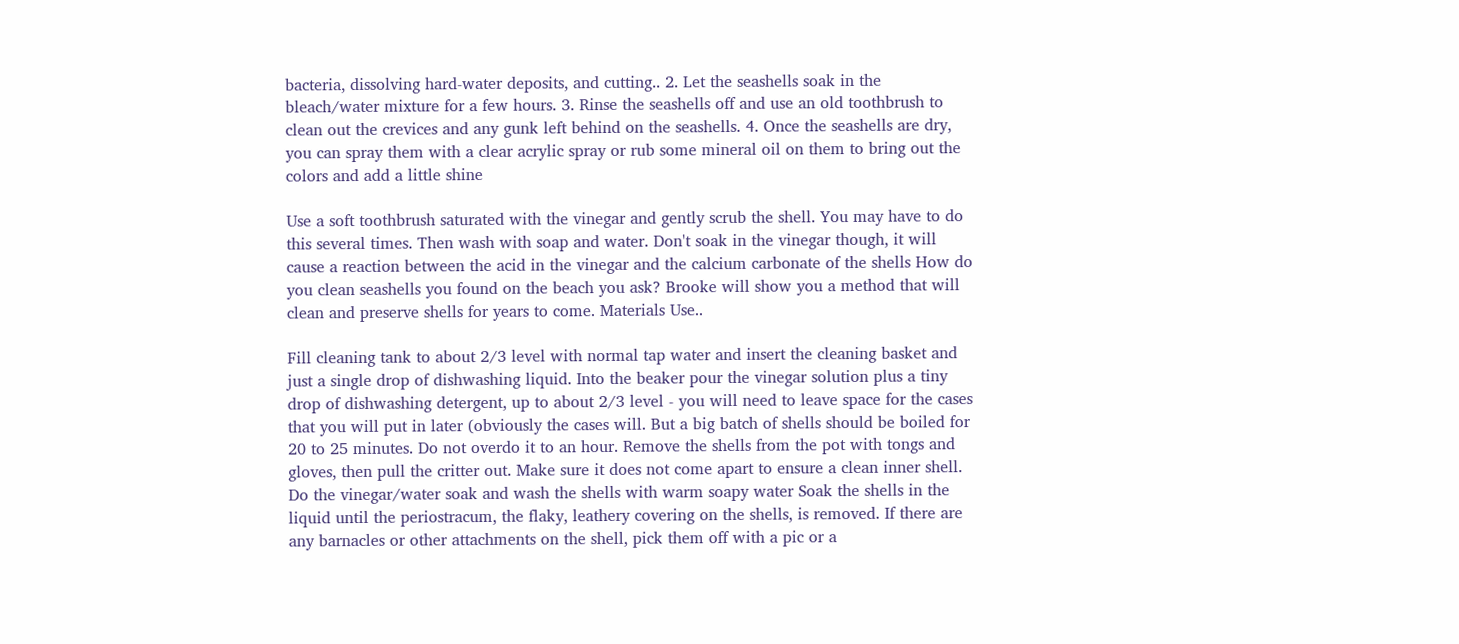bacteria, dissolving hard-water deposits, and cutting.. 2. Let the seashells soak in the bleach/water mixture for a few hours. 3. Rinse the seashells off and use an old toothbrush to clean out the crevices and any gunk left behind on the seashells. 4. Once the seashells are dry, you can spray them with a clear acrylic spray or rub some mineral oil on them to bring out the colors and add a little shine

Use a soft toothbrush saturated with the vinegar and gently scrub the shell. You may have to do this several times. Then wash with soap and water. Don't soak in the vinegar though, it will cause a reaction between the acid in the vinegar and the calcium carbonate of the shells How do you clean seashells you found on the beach you ask? Brooke will show you a method that will clean and preserve shells for years to come. Materials Use..

Fill cleaning tank to about 2/3 level with normal tap water and insert the cleaning basket and just a single drop of dishwashing liquid. Into the beaker pour the vinegar solution plus a tiny drop of dishwashing detergent, up to about 2/3 level - you will need to leave space for the cases that you will put in later (obviously the cases will. But a big batch of shells should be boiled for 20 to 25 minutes. Do not overdo it to an hour. Remove the shells from the pot with tongs and gloves, then pull the critter out. Make sure it does not come apart to ensure a clean inner shell. Do the vinegar/water soak and wash the shells with warm soapy water Soak the shells in the liquid until the periostracum, the flaky, leathery covering on the shells, is removed. If there are any barnacles or other attachments on the shell, pick them off with a pic or a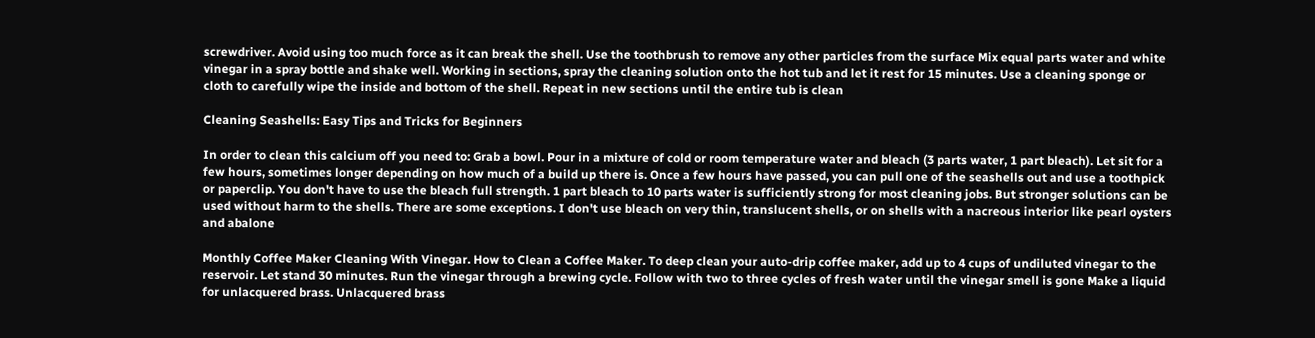screwdriver. Avoid using too much force as it can break the shell. Use the toothbrush to remove any other particles from the surface Mix equal parts water and white vinegar in a spray bottle and shake well. Working in sections, spray the cleaning solution onto the hot tub and let it rest for 15 minutes. Use a cleaning sponge or cloth to carefully wipe the inside and bottom of the shell. Repeat in new sections until the entire tub is clean

Cleaning Seashells: Easy Tips and Tricks for Beginners

In order to clean this calcium off you need to: Grab a bowl. Pour in a mixture of cold or room temperature water and bleach (3 parts water, 1 part bleach). Let sit for a few hours, sometimes longer depending on how much of a build up there is. Once a few hours have passed, you can pull one of the seashells out and use a toothpick or paperclip. You don't have to use the bleach full strength. 1 part bleach to 10 parts water is sufficiently strong for most cleaning jobs. But stronger solutions can be used without harm to the shells. There are some exceptions. I don't use bleach on very thin, translucent shells, or on shells with a nacreous interior like pearl oysters and abalone

Monthly Coffee Maker Cleaning With Vinegar. How to Clean a Coffee Maker. To deep clean your auto-drip coffee maker, add up to 4 cups of undiluted vinegar to the reservoir. Let stand 30 minutes. Run the vinegar through a brewing cycle. Follow with two to three cycles of fresh water until the vinegar smell is gone Make a liquid for unlacquered brass. Unlacquered brass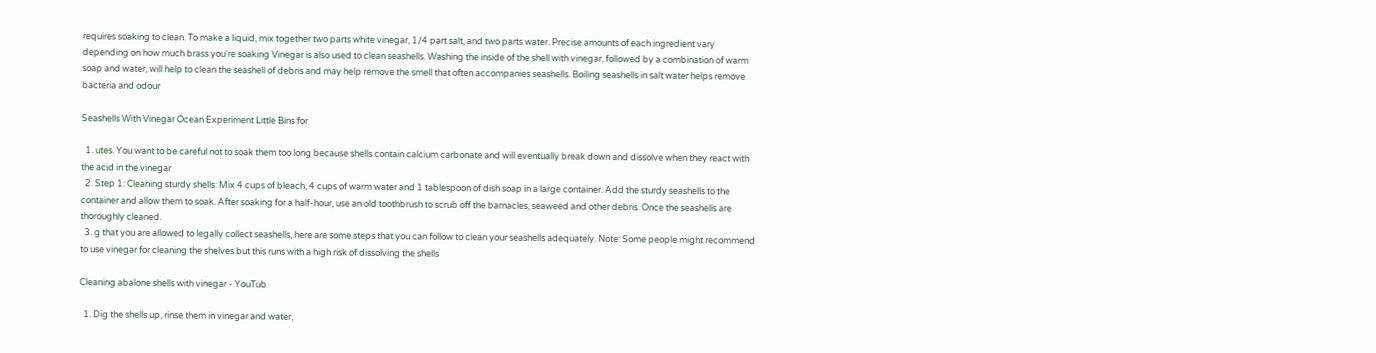requires soaking to clean. To make a liquid, mix together two parts white vinegar, 1/4 part salt, and two parts water. Precise amounts of each ingredient vary depending on how much brass you're soaking Vinegar is also used to clean seashells. Washing the inside of the shell with vinegar, followed by a combination of warm soap and water, will help to clean the seashell of debris and may help remove the smell that often accompanies seashells. Boiling seashells in salt water helps remove bacteria and odour

Seashells With Vinegar Ocean Experiment Little Bins for

  1. utes. You want to be careful not to soak them too long because shells contain calcium carbonate and will eventually break down and dissolve when they react with the acid in the vinegar
  2. Step 1: Cleaning sturdy shells: Mix 4 cups of bleach, 4 cups of warm water and 1 tablespoon of dish soap in a large container. Add the sturdy seashells to the container and allow them to soak. After soaking for a half-hour, use an old toothbrush to scrub off the barnacles, seaweed and other debris. Once the seashells are thoroughly cleaned.
  3. g that you are allowed to legally collect seashells, here are some steps that you can follow to clean your seashells adequately. Note: Some people might recommend to use vinegar for cleaning the shelves but this runs with a high risk of dissolving the shells

Cleaning abalone shells with vinegar - YouTub

  1. Dig the shells up, rinse them in vinegar and water,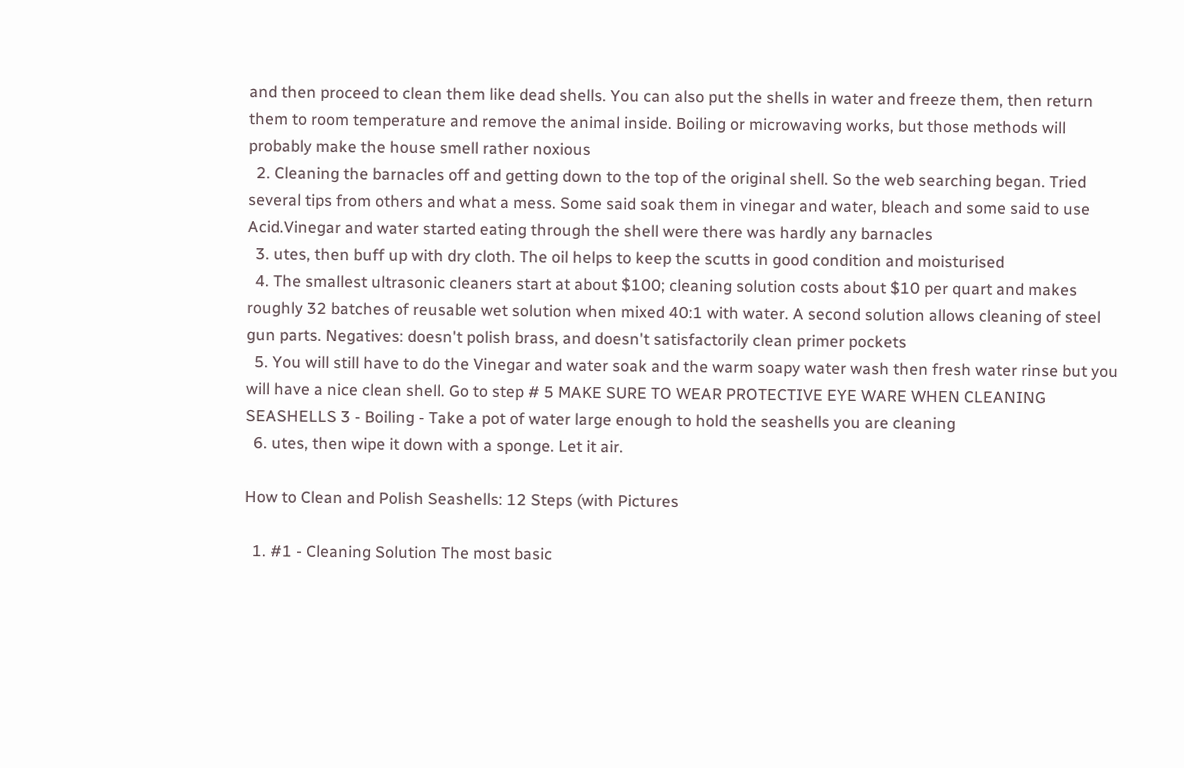and then proceed to clean them like dead shells. You can also put the shells in water and freeze them, then return them to room temperature and remove the animal inside. Boiling or microwaving works, but those methods will probably make the house smell rather noxious
  2. Cleaning the barnacles off and getting down to the top of the original shell. So the web searching began. Tried several tips from others and what a mess. Some said soak them in vinegar and water, bleach and some said to use Acid.Vinegar and water started eating through the shell were there was hardly any barnacles
  3. utes, then buff up with dry cloth. The oil helps to keep the scutts in good condition and moisturised
  4. The smallest ultrasonic cleaners start at about $100; cleaning solution costs about $10 per quart and makes roughly 32 batches of reusable wet solution when mixed 40:1 with water. A second solution allows cleaning of steel gun parts. Negatives: doesn't polish brass, and doesn't satisfactorily clean primer pockets
  5. You will still have to do the Vinegar and water soak and the warm soapy water wash then fresh water rinse but you will have a nice clean shell. Go to step # 5 MAKE SURE TO WEAR PROTECTIVE EYE WARE WHEN CLEANING SEASHELLS 3 - Boiling - Take a pot of water large enough to hold the seashells you are cleaning
  6. utes, then wipe it down with a sponge. Let it air.

How to Clean and Polish Seashells: 12 Steps (with Pictures

  1. #1 - Cleaning Solution The most basic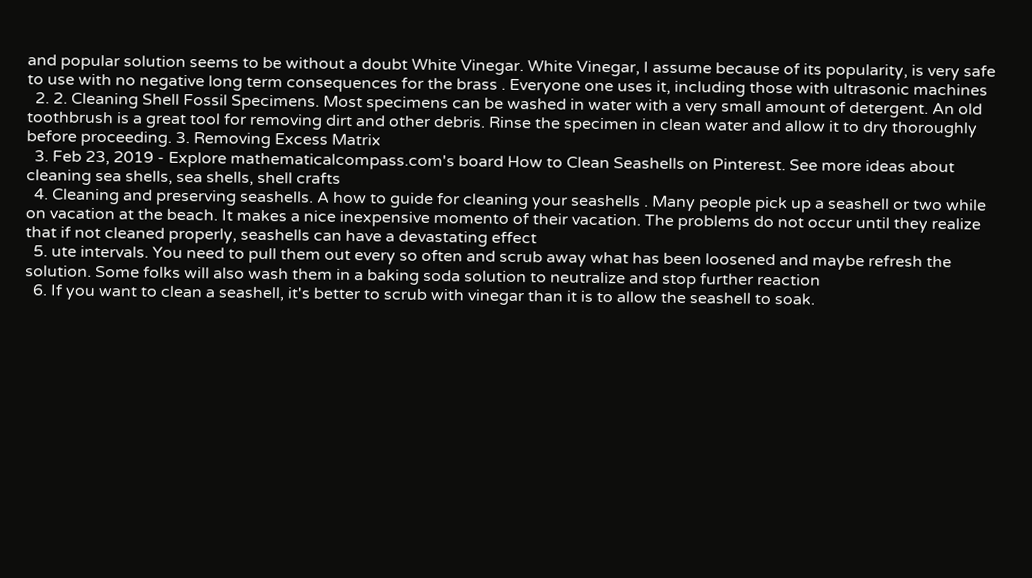and popular solution seems to be without a doubt White Vinegar. White Vinegar, I assume because of its popularity, is very safe to use with no negative long term consequences for the brass . Everyone one uses it, including those with ultrasonic machines
  2. 2. Cleaning Shell Fossil Specimens. Most specimens can be washed in water with a very small amount of detergent. An old toothbrush is a great tool for removing dirt and other debris. Rinse the specimen in clean water and allow it to dry thoroughly before proceeding. 3. Removing Excess Matrix
  3. Feb 23, 2019 - Explore mathematicalcompass.com's board How to Clean Seashells on Pinterest. See more ideas about cleaning sea shells, sea shells, shell crafts
  4. Cleaning and preserving seashells. A how to guide for cleaning your seashells . Many people pick up a seashell or two while on vacation at the beach. It makes a nice inexpensive momento of their vacation. The problems do not occur until they realize that if not cleaned properly, seashells can have a devastating effect
  5. ute intervals. You need to pull them out every so often and scrub away what has been loosened and maybe refresh the solution. Some folks will also wash them in a baking soda solution to neutralize and stop further reaction
  6. If you want to clean a seashell, it's better to scrub with vinegar than it is to allow the seashell to soak.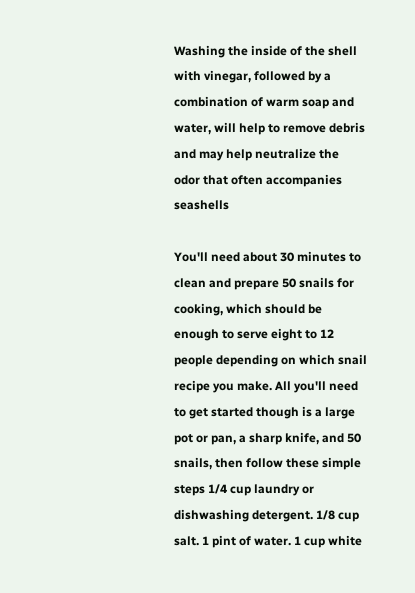Washing the inside of the shell with vinegar, followed by a combination of warm soap and water, will help to remove debris and may help neutralize the odor that often accompanies seashells

You'll need about 30 minutes to clean and prepare 50 snails for cooking, which should be enough to serve eight to 12 people depending on which snail recipe you make. All you'll need to get started though is a large pot or pan, a sharp knife, and 50 snails, then follow these simple steps 1/4 cup laundry or dishwashing detergent. 1/8 cup salt. 1 pint of water. 1 cup white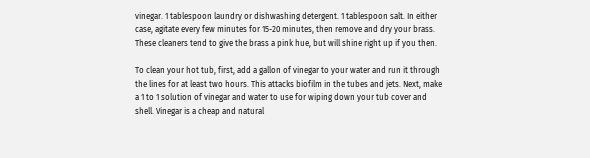vinegar. 1 tablespoon laundry or dishwashing detergent. 1 tablespoon salt. In either case, agitate every few minutes for 15-20 minutes, then remove and dry your brass. These cleaners tend to give the brass a pink hue, but will shine right up if you then.

To clean your hot tub, first, add a gallon of vinegar to your water and run it through the lines for at least two hours. This attacks biofilm in the tubes and jets. Next, make a 1 to 1 solution of vinegar and water to use for wiping down your tub cover and shell. Vinegar is a cheap and natural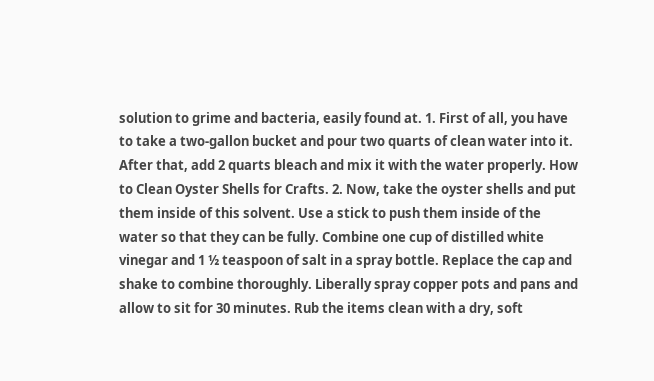solution to grime and bacteria, easily found at. 1. First of all, you have to take a two-gallon bucket and pour two quarts of clean water into it. After that, add 2 quarts bleach and mix it with the water properly. How to Clean Oyster Shells for Crafts. 2. Now, take the oyster shells and put them inside of this solvent. Use a stick to push them inside of the water so that they can be fully. Combine one cup of distilled white vinegar and 1 ½ teaspoon of salt in a spray bottle. Replace the cap and shake to combine thoroughly. Liberally spray copper pots and pans and allow to sit for 30 minutes. Rub the items clean with a dry, soft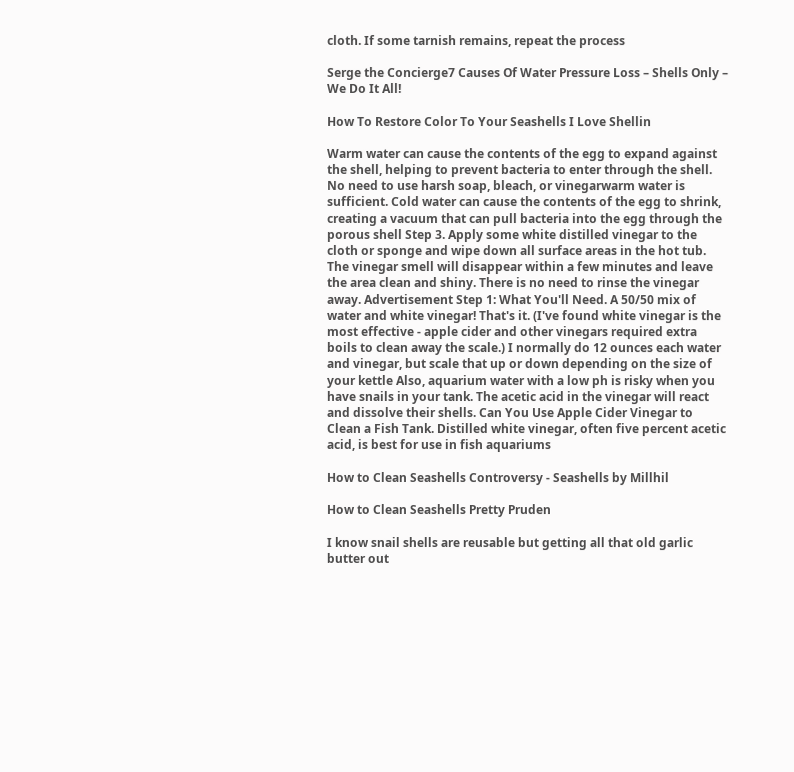cloth. If some tarnish remains, repeat the process

Serge the Concierge7 Causes Of Water Pressure Loss – Shells Only – We Do It All!

How To Restore Color To Your Seashells I Love Shellin

Warm water can cause the contents of the egg to expand against the shell, helping to prevent bacteria to enter through the shell. No need to use harsh soap, bleach, or vinegarwarm water is sufficient. Cold water can cause the contents of the egg to shrink, creating a vacuum that can pull bacteria into the egg through the porous shell Step 3. Apply some white distilled vinegar to the cloth or sponge and wipe down all surface areas in the hot tub. The vinegar smell will disappear within a few minutes and leave the area clean and shiny. There is no need to rinse the vinegar away. Advertisement Step 1: What You'll Need. A 50/50 mix of water and white vinegar! That's it. (I've found white vinegar is the most effective - apple cider and other vinegars required extra boils to clean away the scale.) I normally do 12 ounces each water and vinegar, but scale that up or down depending on the size of your kettle Also, aquarium water with a low ph is risky when you have snails in your tank. The acetic acid in the vinegar will react and dissolve their shells. Can You Use Apple Cider Vinegar to Clean a Fish Tank. Distilled white vinegar, often five percent acetic acid, is best for use in fish aquariums

How to Clean Seashells Controversy - Seashells by Millhil

How to Clean Seashells Pretty Pruden

I know snail shells are reusable but getting all that old garlic butter out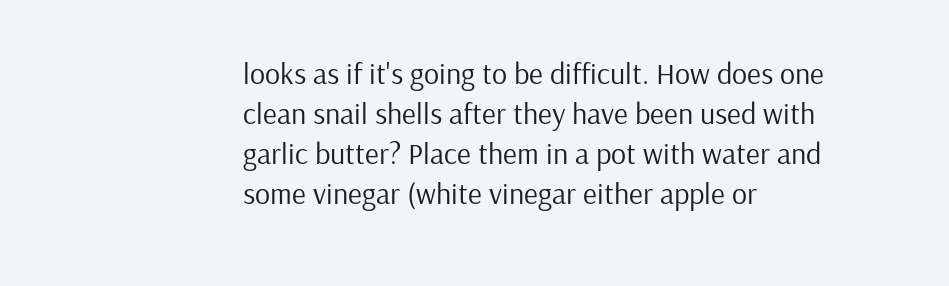looks as if it's going to be difficult. How does one clean snail shells after they have been used with garlic butter? Place them in a pot with water and some vinegar (white vinegar either apple or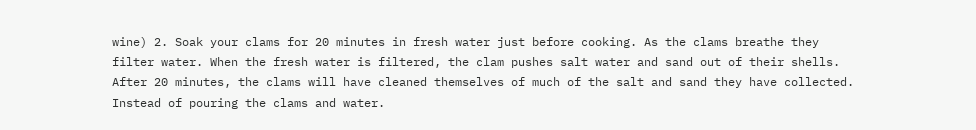wine) 2. Soak your clams for 20 minutes in fresh water just before cooking. As the clams breathe they filter water. When the fresh water is filtered, the clam pushes salt water and sand out of their shells. After 20 minutes, the clams will have cleaned themselves of much of the salt and sand they have collected. Instead of pouring the clams and water.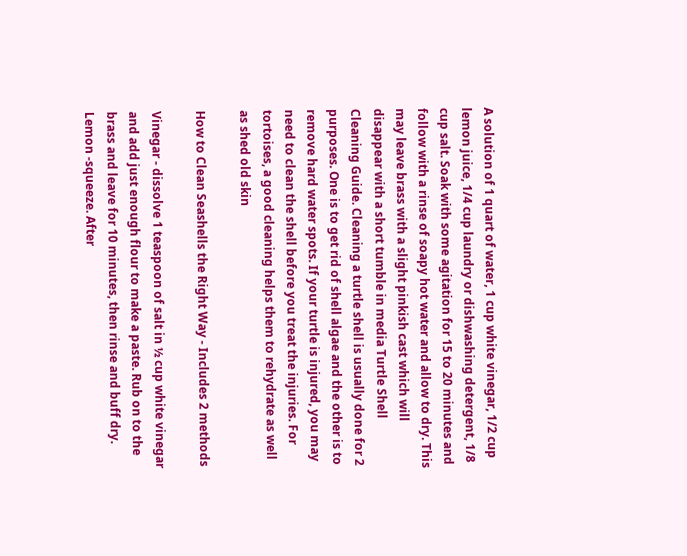A solution of 1 quart of water, 1 cup white vinegar, 1/2 cup lemon juice, 1/4 cup laundry or dishwashing detergent, 1/8 cup salt. Soak with some agitation for 15 to 20 minutes and follow with a rinse of soapy hot water and allow to dry. This may leave brass with a slight pinkish cast which will disappear with a short tumble in media Turtle Shell Cleaning Guide. Cleaning a turtle shell is usually done for 2 purposes. One is to get rid of shell algae and the other is to remove hard water spots. If your turtle is injured, you may need to clean the shell before you treat the injuries. For tortoises, a good cleaning helps them to rehydrate as well as shed old skin

How to Clean Seashells the Right Way - Includes 2 methods

Vinegar - dissolve 1 teaspoon of salt in ½ cup white vinegar and add just enough flour to make a paste. Rub on to the brass and leave for 10 minutes, then rinse and buff dry. Lemon -squeeze. After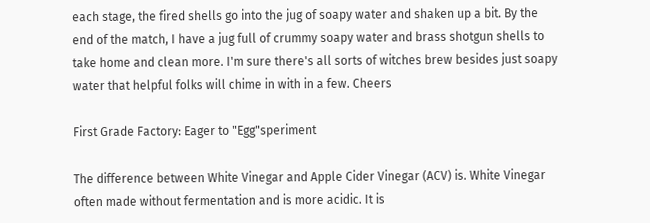each stage, the fired shells go into the jug of soapy water and shaken up a bit. By the end of the match, I have a jug full of crummy soapy water and brass shotgun shells to take home and clean more. I'm sure there's all sorts of witches brew besides just soapy water that helpful folks will chime in with in a few. Cheers

First Grade Factory: Eager to "Egg"speriment

The difference between White Vinegar and Apple Cider Vinegar (ACV) is. White Vinegar often made without fermentation and is more acidic. It is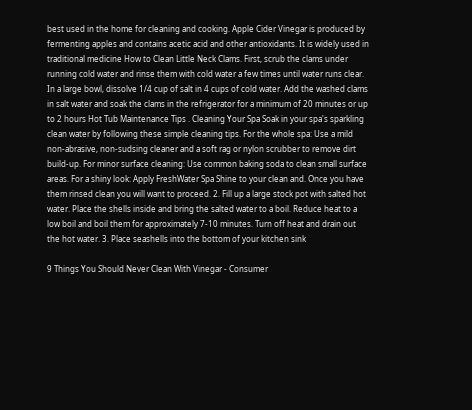best used in the home for cleaning and cooking. Apple Cider Vinegar is produced by fermenting apples and contains acetic acid and other antioxidants. It is widely used in traditional medicine How to Clean Little Neck Clams. First, scrub the clams under running cold water and rinse them with cold water a few times until water runs clear. In a large bowl, dissolve 1/4 cup of salt in 4 cups of cold water. Add the washed clams in salt water and soak the clams in the refrigerator for a minimum of 20 minutes or up to 2 hours Hot Tub Maintenance Tips . Cleaning Your Spa Soak in your spa's sparkling clean water by following these simple cleaning tips. For the whole spa: Use a mild non-abrasive, non-sudsing cleaner and a soft rag or nylon scrubber to remove dirt build-up. For minor surface cleaning: Use common baking soda to clean small surface areas. For a shiny look: Apply FreshWater Spa Shine to your clean and. Once you have them rinsed clean you will want to proceed. 2. Fill up a large stock pot with salted hot water. Place the shells inside and bring the salted water to a boil. Reduce heat to a low boil and boil them for approximately 7-10 minutes. Turn off heat and drain out the hot water. 3. Place seashells into the bottom of your kitchen sink

9 Things You Should Never Clean With Vinegar - Consumer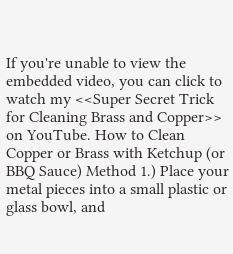If you're unable to view the embedded video, you can click to watch my <<Super Secret Trick for Cleaning Brass and Copper>> on YouTube. How to Clean Copper or Brass with Ketchup (or BBQ Sauce) Method 1.) Place your metal pieces into a small plastic or glass bowl, and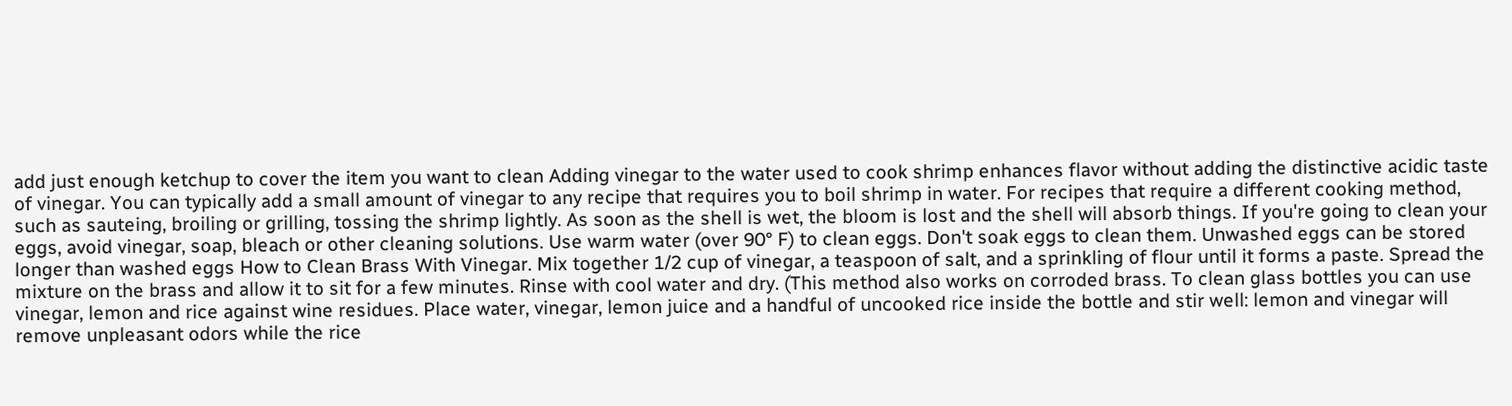add just enough ketchup to cover the item you want to clean Adding vinegar to the water used to cook shrimp enhances flavor without adding the distinctive acidic taste of vinegar. You can typically add a small amount of vinegar to any recipe that requires you to boil shrimp in water. For recipes that require a different cooking method, such as sauteing, broiling or grilling, tossing the shrimp lightly. As soon as the shell is wet, the bloom is lost and the shell will absorb things. If you're going to clean your eggs, avoid vinegar, soap, bleach or other cleaning solutions. Use warm water (over 90° F) to clean eggs. Don't soak eggs to clean them. Unwashed eggs can be stored longer than washed eggs How to Clean Brass With Vinegar. Mix together 1/2 cup of vinegar, a teaspoon of salt, and a sprinkling of flour until it forms a paste. Spread the mixture on the brass and allow it to sit for a few minutes. Rinse with cool water and dry. (This method also works on corroded brass. To clean glass bottles you can use vinegar, lemon and rice against wine residues. Place water, vinegar, lemon juice and a handful of uncooked rice inside the bottle and stir well: lemon and vinegar will remove unpleasant odors while the rice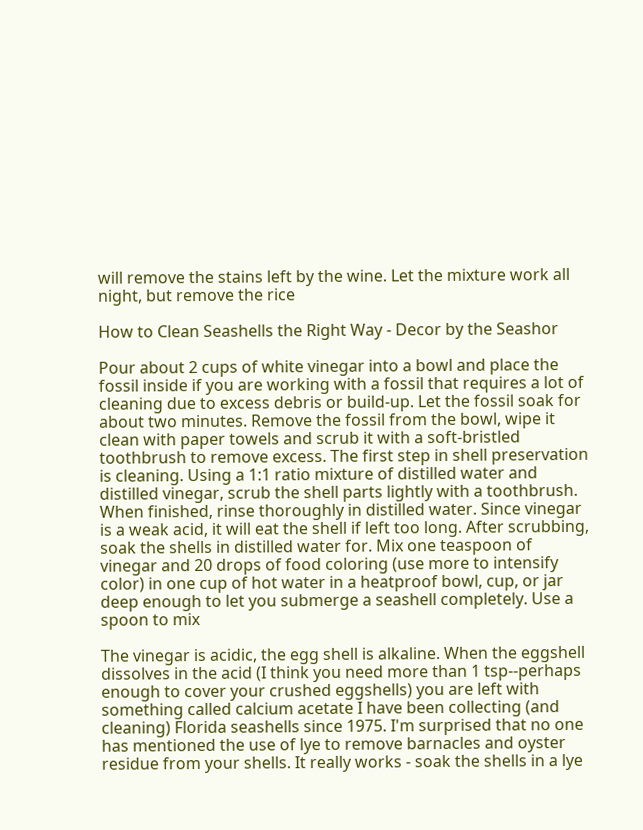will remove the stains left by the wine. Let the mixture work all night, but remove the rice

How to Clean Seashells the Right Way - Decor by the Seashor

Pour about 2 cups of white vinegar into a bowl and place the fossil inside if you are working with a fossil that requires a lot of cleaning due to excess debris or build-up. Let the fossil soak for about two minutes. Remove the fossil from the bowl, wipe it clean with paper towels and scrub it with a soft-bristled toothbrush to remove excess. The first step in shell preservation is cleaning. Using a 1:1 ratio mixture of distilled water and distilled vinegar, scrub the shell parts lightly with a toothbrush. When finished, rinse thoroughly in distilled water. Since vinegar is a weak acid, it will eat the shell if left too long. After scrubbing, soak the shells in distilled water for. Mix one teaspoon of vinegar and 20 drops of food coloring (use more to intensify color) in one cup of hot water in a heatproof bowl, cup, or jar deep enough to let you submerge a seashell completely. Use a spoon to mix

The vinegar is acidic, the egg shell is alkaline. When the eggshell dissolves in the acid (I think you need more than 1 tsp--perhaps enough to cover your crushed eggshells) you are left with something called calcium acetate I have been collecting (and cleaning) Florida seashells since 1975. I'm surprised that no one has mentioned the use of lye to remove barnacles and oyster residue from your shells. It really works - soak the shells in a lye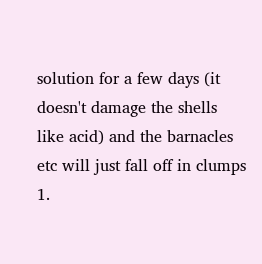solution for a few days (it doesn't damage the shells like acid) and the barnacles etc will just fall off in clumps 1.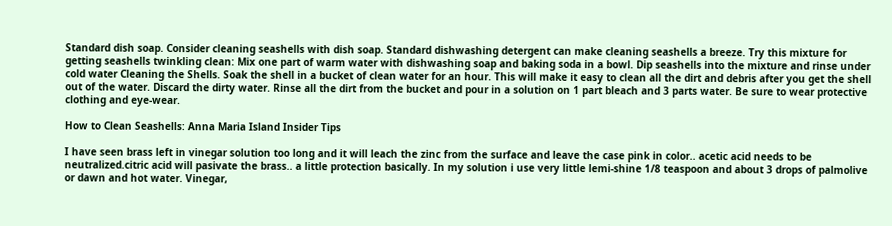Standard dish soap. Consider cleaning seashells with dish soap. Standard dishwashing detergent can make cleaning seashells a breeze. Try this mixture for getting seashells twinkling clean: Mix one part of warm water with dishwashing soap and baking soda in a bowl. Dip seashells into the mixture and rinse under cold water Cleaning the Shells. Soak the shell in a bucket of clean water for an hour. This will make it easy to clean all the dirt and debris after you get the shell out of the water. Discard the dirty water. Rinse all the dirt from the bucket and pour in a solution on 1 part bleach and 3 parts water. Be sure to wear protective clothing and eye-wear.

How to Clean Seashells: Anna Maria Island Insider Tips

I have seen brass left in vinegar solution too long and it will leach the zinc from the surface and leave the case pink in color.. acetic acid needs to be neutralized.citric acid will pasivate the brass.. a little protection basically. In my solution i use very little lemi-shine 1/8 teaspoon and about 3 drops of palmolive or dawn and hot water. Vinegar,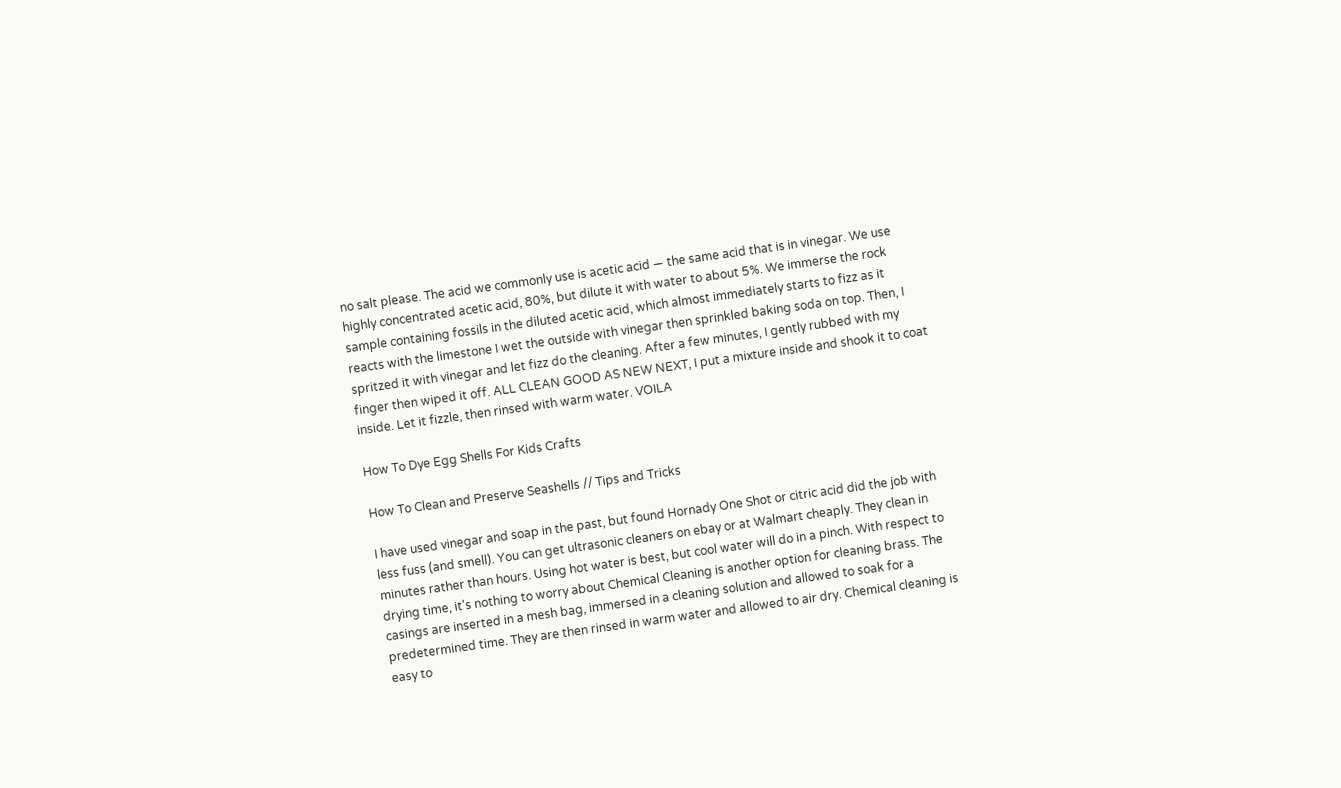no salt please. The acid we commonly use is acetic acid — the same acid that is in vinegar. We use highly concentrated acetic acid, 80%, but dilute it with water to about 5%. We immerse the rock sample containing fossils in the diluted acetic acid, which almost immediately starts to fizz as it reacts with the limestone I wet the outside with vinegar then sprinkled baking soda on top. Then, I spritzed it with vinegar and let fizz do the cleaning. After a few minutes, I gently rubbed with my finger then wiped it off. ALL CLEAN GOOD AS NEW NEXT, I put a mixture inside and shook it to coat inside. Let it fizzle, then rinsed with warm water. VOILA

How To Dye Egg Shells For Kids Crafts

How To Clean and Preserve Seashells // Tips and Tricks

I have used vinegar and soap in the past, but found Hornady One Shot or citric acid did the job with less fuss (and smell). You can get ultrasonic cleaners on ebay or at Walmart cheaply. They clean in minutes rather than hours. Using hot water is best, but cool water will do in a pinch. With respect to drying time, it's nothing to worry about Chemical Cleaning is another option for cleaning brass. The casings are inserted in a mesh bag, immersed in a cleaning solution and allowed to soak for a predetermined time. They are then rinsed in warm water and allowed to air dry. Chemical cleaning is easy to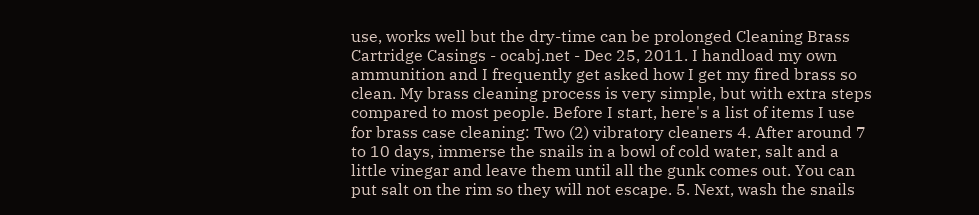use, works well but the dry-time can be prolonged Cleaning Brass Cartridge Casings - ocabj.net - Dec 25, 2011. I handload my own ammunition and I frequently get asked how I get my fired brass so clean. My brass cleaning process is very simple, but with extra steps compared to most people. Before I start, here's a list of items I use for brass case cleaning: Two (2) vibratory cleaners 4. After around 7 to 10 days, immerse the snails in a bowl of cold water, salt and a little vinegar and leave them until all the gunk comes out. You can put salt on the rim so they will not escape. 5. Next, wash the snails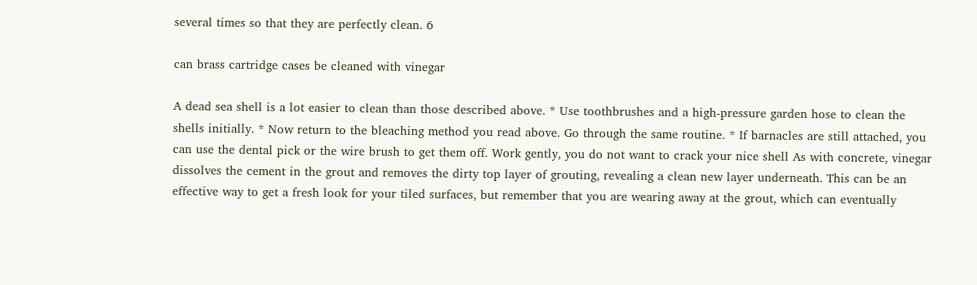several times so that they are perfectly clean. 6

can brass cartridge cases be cleaned with vinegar

A dead sea shell is a lot easier to clean than those described above. * Use toothbrushes and a high-pressure garden hose to clean the shells initially. * Now return to the bleaching method you read above. Go through the same routine. * If barnacles are still attached, you can use the dental pick or the wire brush to get them off. Work gently, you do not want to crack your nice shell As with concrete, vinegar dissolves the cement in the grout and removes the dirty top layer of grouting, revealing a clean new layer underneath. This can be an effective way to get a fresh look for your tiled surfaces, but remember that you are wearing away at the grout, which can eventually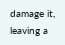damage it, leaving a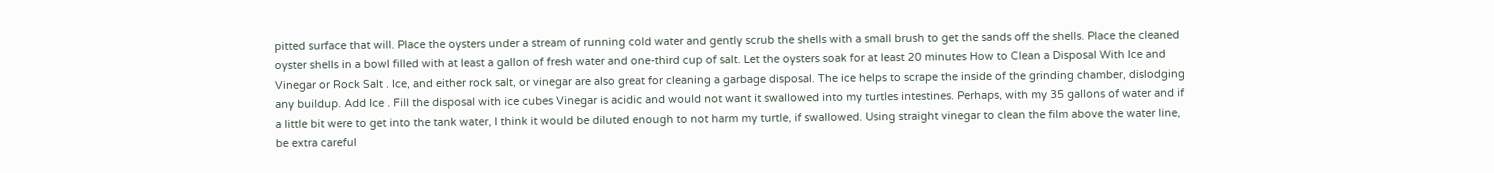pitted surface that will. Place the oysters under a stream of running cold water and gently scrub the shells with a small brush to get the sands off the shells. Place the cleaned oyster shells in a bowl filled with at least a gallon of fresh water and one-third cup of salt. Let the oysters soak for at least 20 minutes How to Clean a Disposal With Ice and Vinegar or Rock Salt . Ice, and either rock salt, or vinegar are also great for cleaning a garbage disposal. The ice helps to scrape the inside of the grinding chamber, dislodging any buildup. Add Ice . Fill the disposal with ice cubes Vinegar is acidic and would not want it swallowed into my turtles intestines. Perhaps, with my 35 gallons of water and if a little bit were to get into the tank water, I think it would be diluted enough to not harm my turtle, if swallowed. Using straight vinegar to clean the film above the water line, be extra careful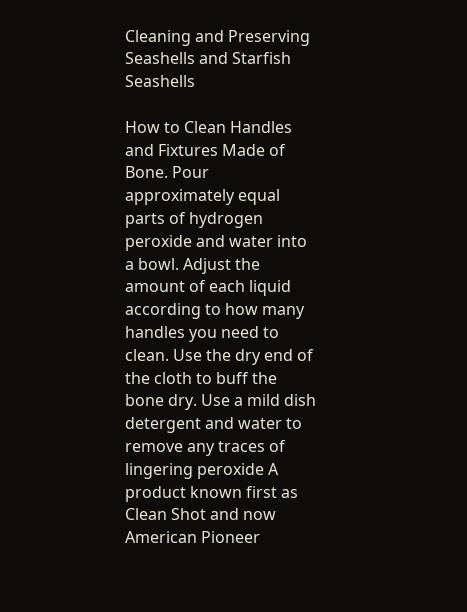Cleaning and Preserving Seashells and Starfish Seashells

How to Clean Handles and Fixtures Made of Bone. Pour approximately equal parts of hydrogen peroxide and water into a bowl. Adjust the amount of each liquid according to how many handles you need to clean. Use the dry end of the cloth to buff the bone dry. Use a mild dish detergent and water to remove any traces of lingering peroxide A product known first as Clean Shot and now American Pioneer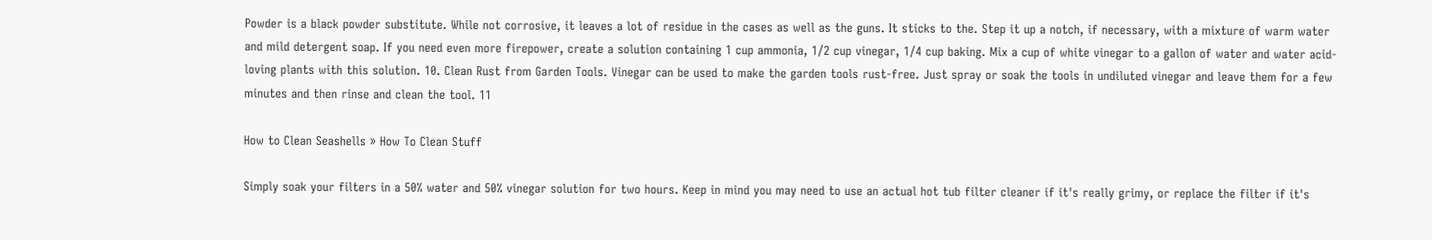Powder is a black powder substitute. While not corrosive, it leaves a lot of residue in the cases as well as the guns. It sticks to the. Step it up a notch, if necessary, with a mixture of warm water and mild detergent soap. If you need even more firepower, create a solution containing 1 cup ammonia, 1/2 cup vinegar, 1/4 cup baking. Mix a cup of white vinegar to a gallon of water and water acid-loving plants with this solution. 10. Clean Rust from Garden Tools. Vinegar can be used to make the garden tools rust-free. Just spray or soak the tools in undiluted vinegar and leave them for a few minutes and then rinse and clean the tool. 11

How to Clean Seashells » How To Clean Stuff

Simply soak your filters in a 50% water and 50% vinegar solution for two hours. Keep in mind you may need to use an actual hot tub filter cleaner if it's really grimy, or replace the filter if it's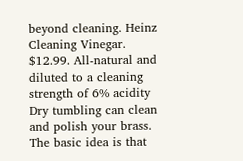beyond cleaning. Heinz Cleaning Vinegar. $12.99. All-natural and diluted to a cleaning strength of 6% acidity Dry tumbling can clean and polish your brass. The basic idea is that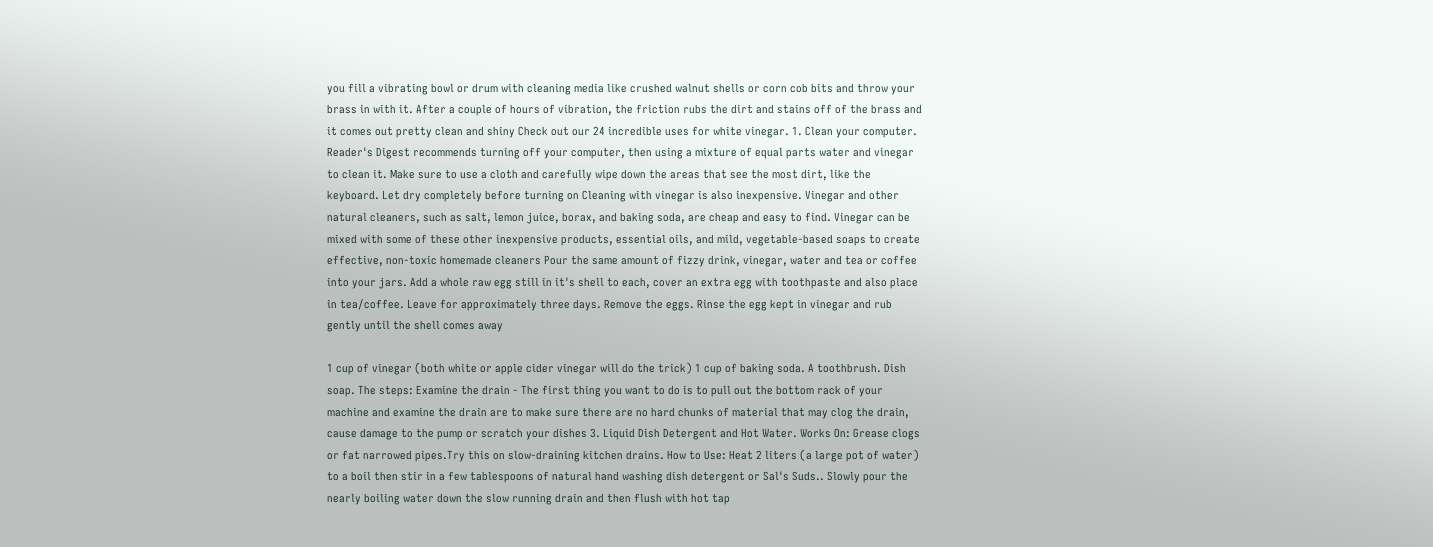you fill a vibrating bowl or drum with cleaning media like crushed walnut shells or corn cob bits and throw your brass in with it. After a couple of hours of vibration, the friction rubs the dirt and stains off of the brass and it comes out pretty clean and shiny Check out our 24 incredible uses for white vinegar. 1. Clean your computer. Reader's Digest recommends turning off your computer, then using a mixture of equal parts water and vinegar to clean it. Make sure to use a cloth and carefully wipe down the areas that see the most dirt, like the keyboard. Let dry completely before turning on Cleaning with vinegar is also inexpensive. Vinegar and other natural cleaners, such as salt, lemon juice, borax, and baking soda, are cheap and easy to find. Vinegar can be mixed with some of these other inexpensive products, essential oils, and mild, vegetable-based soaps to create effective, non-toxic homemade cleaners Pour the same amount of fizzy drink, vinegar, water and tea or coffee into your jars. Add a whole raw egg still in it's shell to each, cover an extra egg with toothpaste and also place in tea/coffee. Leave for approximately three days. Remove the eggs. Rinse the egg kept in vinegar and rub gently until the shell comes away

1 cup of vinegar (both white or apple cider vinegar will do the trick) 1 cup of baking soda. A toothbrush. Dish soap. The steps: Examine the drain - The first thing you want to do is to pull out the bottom rack of your machine and examine the drain are to make sure there are no hard chunks of material that may clog the drain, cause damage to the pump or scratch your dishes 3. Liquid Dish Detergent and Hot Water. Works On: Grease clogs or fat narrowed pipes.Try this on slow-draining kitchen drains. How to Use: Heat 2 liters (a large pot of water) to a boil then stir in a few tablespoons of natural hand washing dish detergent or Sal's Suds.. Slowly pour the nearly boiling water down the slow running drain and then flush with hot tap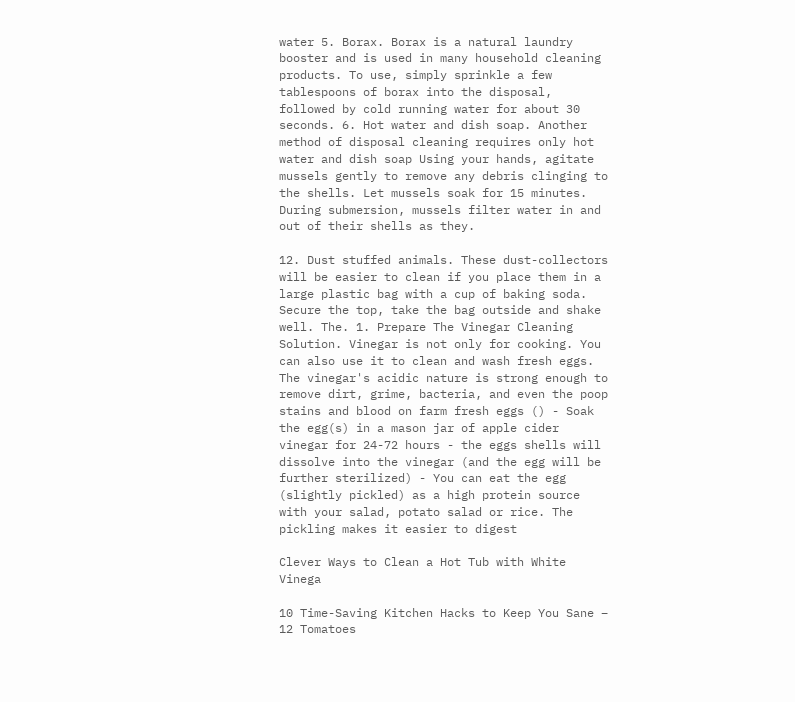water 5. Borax. Borax is a natural laundry booster and is used in many household cleaning products. To use, simply sprinkle a few tablespoons of borax into the disposal, followed by cold running water for about 30 seconds. 6. Hot water and dish soap. Another method of disposal cleaning requires only hot water and dish soap Using your hands, agitate mussels gently to remove any debris clinging to the shells. Let mussels soak for 15 minutes. During submersion, mussels filter water in and out of their shells as they.

12. Dust stuffed animals. These dust-collectors will be easier to clean if you place them in a large plastic bag with a cup of baking soda. Secure the top, take the bag outside and shake well. The. 1. Prepare The Vinegar Cleaning Solution. Vinegar is not only for cooking. You can also use it to clean and wash fresh eggs. The vinegar's acidic nature is strong enough to remove dirt, grime, bacteria, and even the poop stains and blood on farm fresh eggs () - Soak the egg(s) in a mason jar of apple cider vinegar for 24-72 hours - the eggs shells will dissolve into the vinegar (and the egg will be further sterilized) - You can eat the egg (slightly pickled) as a high protein source with your salad, potato salad or rice. The pickling makes it easier to digest

Clever Ways to Clean a Hot Tub with White Vinega

10 Time-Saving Kitchen Hacks to Keep You Sane – 12 Tomatoes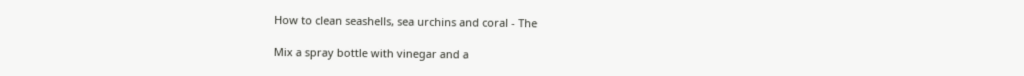How to clean seashells, sea urchins and coral - The

Mix a spray bottle with vinegar and a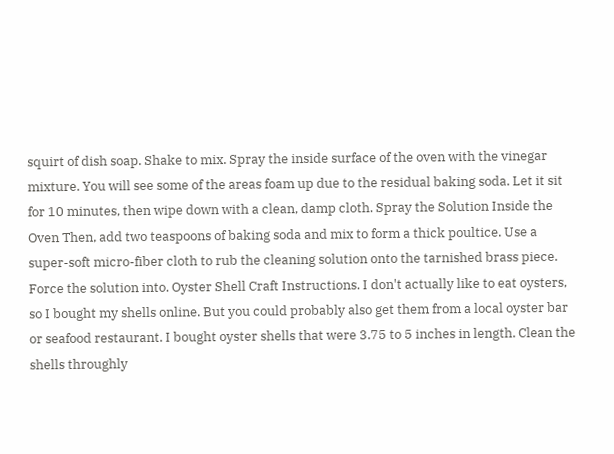squirt of dish soap. Shake to mix. Spray the inside surface of the oven with the vinegar mixture. You will see some of the areas foam up due to the residual baking soda. Let it sit for 10 minutes, then wipe down with a clean, damp cloth. Spray the Solution Inside the Oven Then, add two teaspoons of baking soda and mix to form a thick poultice. Use a super-soft micro-fiber cloth to rub the cleaning solution onto the tarnished brass piece. Force the solution into. Oyster Shell Craft Instructions. I don't actually like to eat oysters, so I bought my shells online. But you could probably also get them from a local oyster bar or seafood restaurant. I bought oyster shells that were 3.75 to 5 inches in length. Clean the shells throughly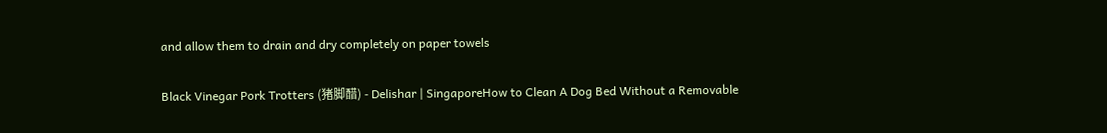and allow them to drain and dry completely on paper towels

Black Vinegar Pork Trotters (猪脚醋) - Delishar | SingaporeHow to Clean A Dog Bed Without a Removable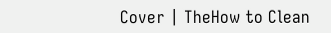Cover | TheHow to Clean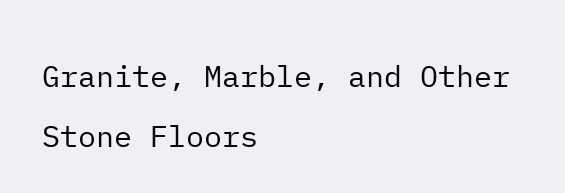Granite, Marble, and Other Stone Floors